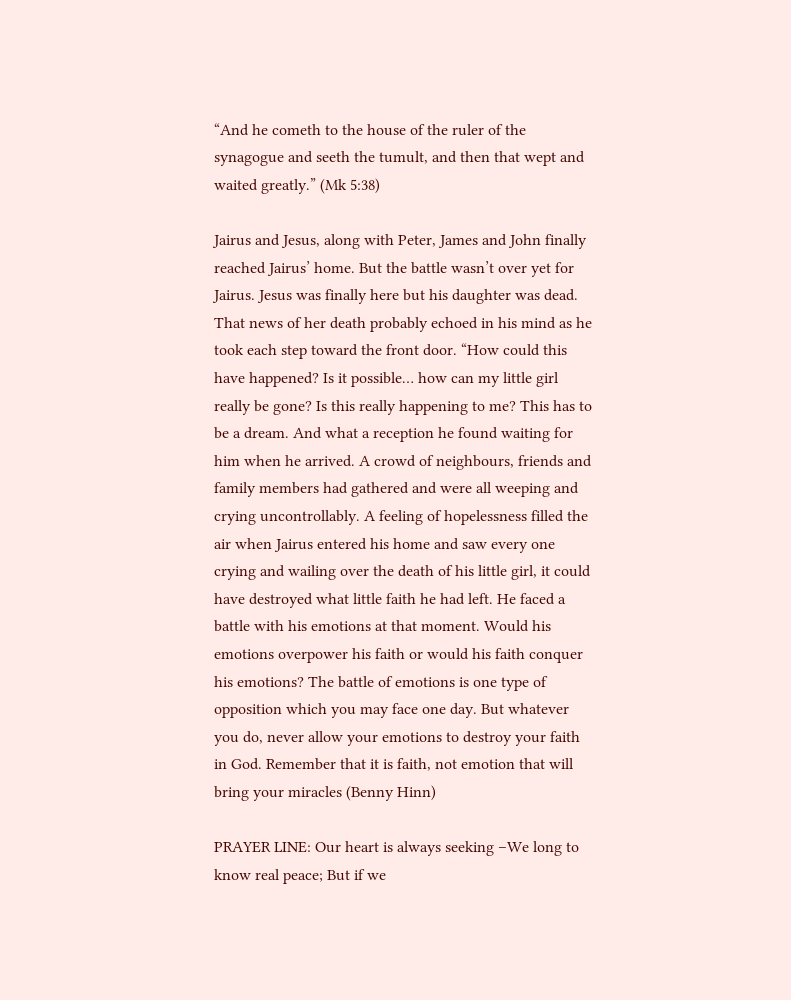“And he cometh to the house of the ruler of the synagogue and seeth the tumult, and then that wept and waited greatly.” (Mk 5:38)

Jairus and Jesus, along with Peter, James and John finally reached Jairus’ home. But the battle wasn’t over yet for Jairus. Jesus was finally here but his daughter was dead. That news of her death probably echoed in his mind as he took each step toward the front door. “How could this have happened? Is it possible… how can my little girl really be gone? Is this really happening to me? This has to be a dream. And what a reception he found waiting for him when he arrived. A crowd of neighbours, friends and family members had gathered and were all weeping and crying uncontrollably. A feeling of hopelessness filled the air when Jairus entered his home and saw every one crying and wailing over the death of his little girl, it could have destroyed what little faith he had left. He faced a battle with his emotions at that moment. Would his emotions overpower his faith or would his faith conquer his emotions? The battle of emotions is one type of opposition which you may face one day. But whatever you do, never allow your emotions to destroy your faith in God. Remember that it is faith, not emotion that will bring your miracles (Benny Hinn)

PRAYER LINE: Our heart is always seeking –We long to know real peace; But if we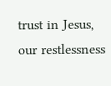trust in Jesus, our restlessness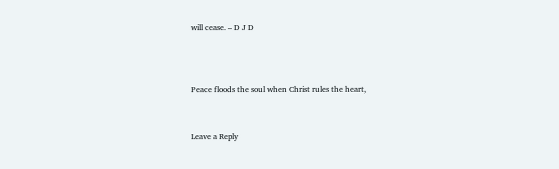will cease. – D J D



Peace floods the soul when Christ rules the heart,


Leave a Reply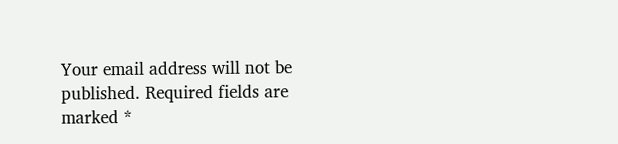Your email address will not be published. Required fields are marked *